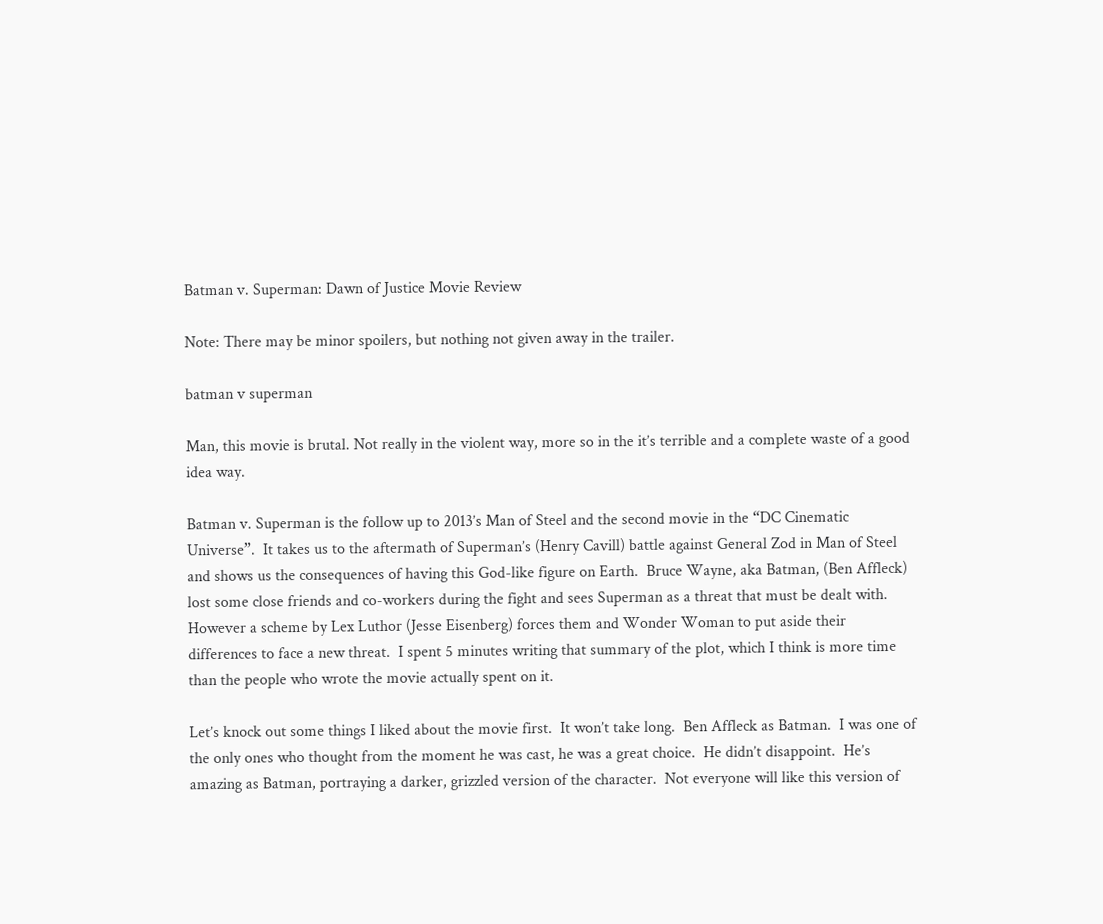Batman v. Superman: Dawn of Justice Movie Review

Note: There may be minor spoilers, but nothing not given away in the trailer.

batman v superman

Man, this movie is brutal. Not really in the violent way, more so in the it’s terrible and a complete waste of a good idea way.

Batman v. Superman is the follow up to 2013’s Man of Steel and the second movie in the “DC Cinematic Universe”.  It takes us to the aftermath of Superman’s (Henry Cavill) battle against General Zod in Man of Steel and shows us the consequences of having this God-like figure on Earth.  Bruce Wayne, aka Batman, (Ben Affleck) lost some close friends and co-workers during the fight and sees Superman as a threat that must be dealt with.  However a scheme by Lex Luthor (Jesse Eisenberg) forces them and Wonder Woman to put aside their differences to face a new threat.  I spent 5 minutes writing that summary of the plot, which I think is more time than the people who wrote the movie actually spent on it.

Let’s knock out some things I liked about the movie first.  It won’t take long.  Ben Affleck as Batman.  I was one of the only ones who thought from the moment he was cast, he was a great choice.  He didn’t disappoint.  He’s amazing as Batman, portraying a darker, grizzled version of the character.  Not everyone will like this version of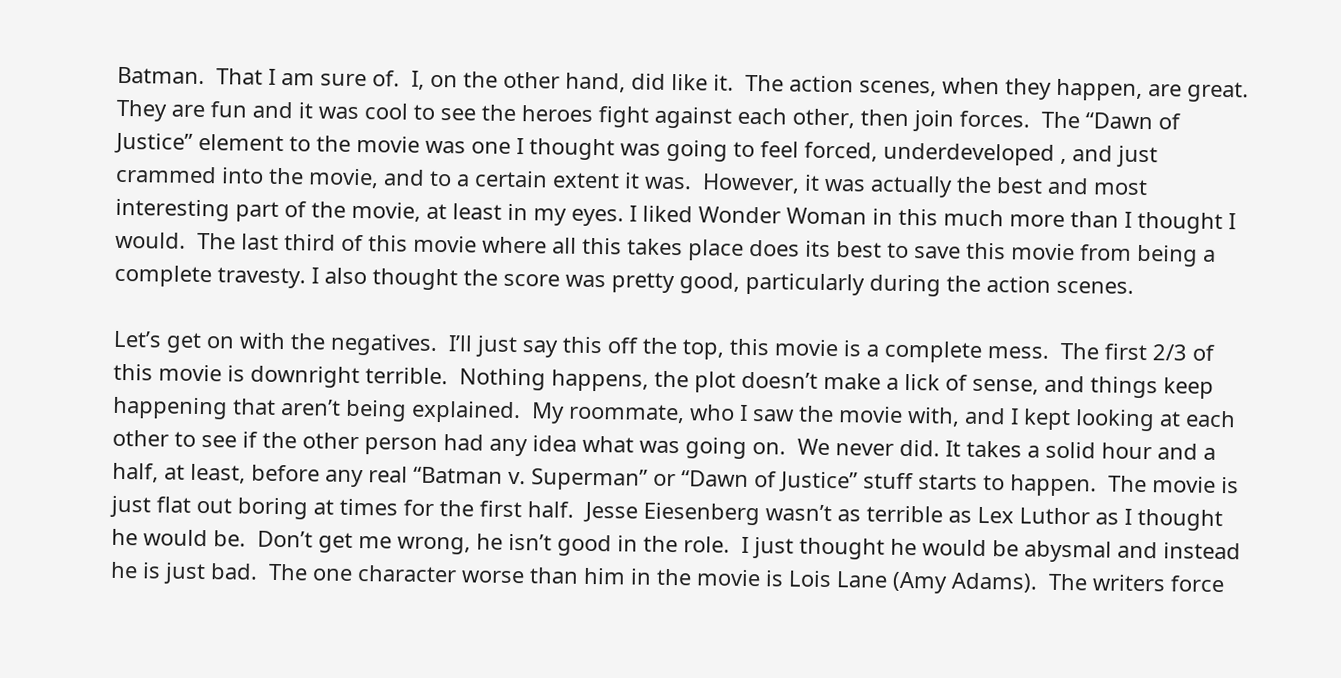Batman.  That I am sure of.  I, on the other hand, did like it.  The action scenes, when they happen, are great.  They are fun and it was cool to see the heroes fight against each other, then join forces.  The “Dawn of Justice” element to the movie was one I thought was going to feel forced, underdeveloped , and just crammed into the movie, and to a certain extent it was.  However, it was actually the best and most interesting part of the movie, at least in my eyes. I liked Wonder Woman in this much more than I thought I would.  The last third of this movie where all this takes place does its best to save this movie from being a complete travesty. I also thought the score was pretty good, particularly during the action scenes.

Let’s get on with the negatives.  I’ll just say this off the top, this movie is a complete mess.  The first 2/3 of this movie is downright terrible.  Nothing happens, the plot doesn’t make a lick of sense, and things keep happening that aren’t being explained.  My roommate, who I saw the movie with, and I kept looking at each other to see if the other person had any idea what was going on.  We never did. It takes a solid hour and a half, at least, before any real “Batman v. Superman” or “Dawn of Justice” stuff starts to happen.  The movie is just flat out boring at times for the first half.  Jesse Eiesenberg wasn’t as terrible as Lex Luthor as I thought he would be.  Don’t get me wrong, he isn’t good in the role.  I just thought he would be abysmal and instead he is just bad.  The one character worse than him in the movie is Lois Lane (Amy Adams).  The writers force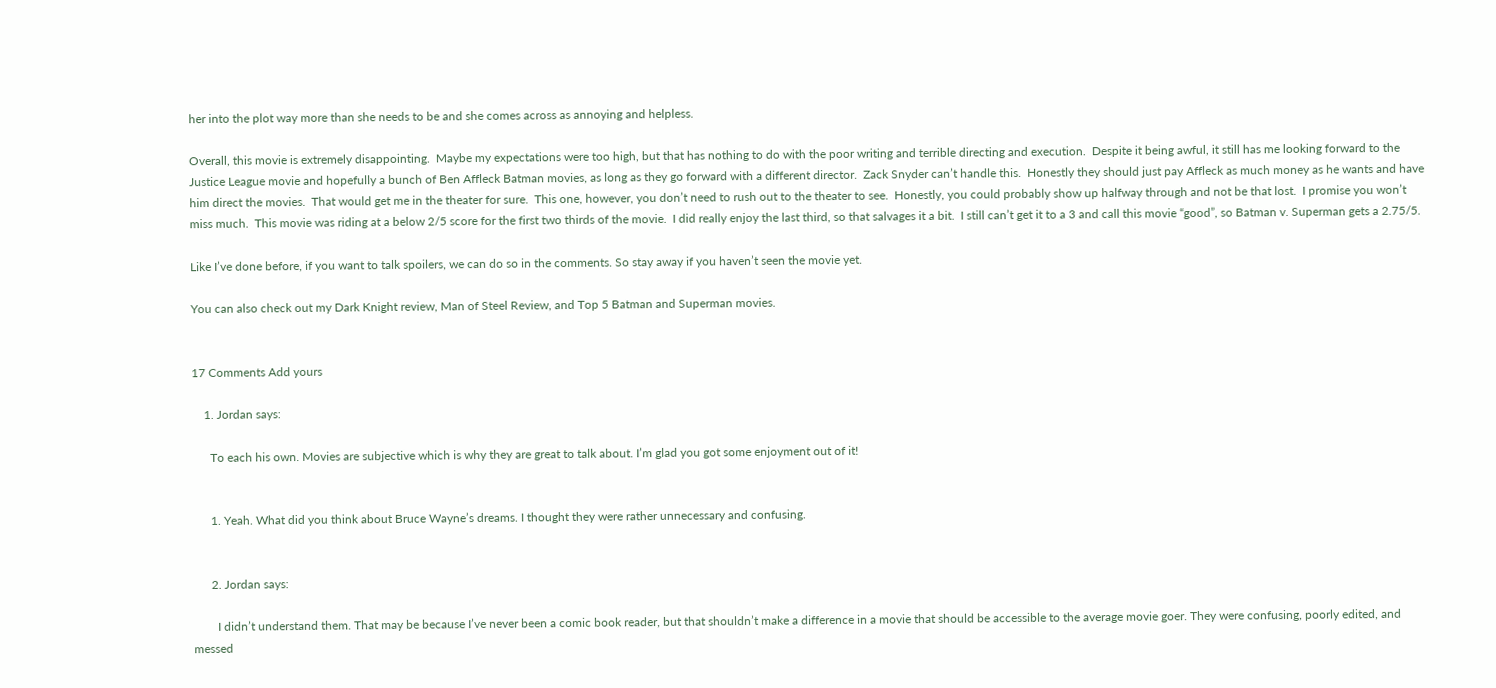her into the plot way more than she needs to be and she comes across as annoying and helpless.

Overall, this movie is extremely disappointing.  Maybe my expectations were too high, but that has nothing to do with the poor writing and terrible directing and execution.  Despite it being awful, it still has me looking forward to the Justice League movie and hopefully a bunch of Ben Affleck Batman movies, as long as they go forward with a different director.  Zack Snyder can’t handle this.  Honestly they should just pay Affleck as much money as he wants and have him direct the movies.  That would get me in the theater for sure.  This one, however, you don’t need to rush out to the theater to see.  Honestly, you could probably show up halfway through and not be that lost.  I promise you won’t miss much.  This movie was riding at a below 2/5 score for the first two thirds of the movie.  I did really enjoy the last third, so that salvages it a bit.  I still can’t get it to a 3 and call this movie “good”, so Batman v. Superman gets a 2.75/5.

Like I’ve done before, if you want to talk spoilers, we can do so in the comments. So stay away if you haven’t seen the movie yet.

You can also check out my Dark Knight review, Man of Steel Review, and Top 5 Batman and Superman movies.


17 Comments Add yours

    1. Jordan says:

      To each his own. Movies are subjective which is why they are great to talk about. I’m glad you got some enjoyment out of it!


      1. Yeah. What did you think about Bruce Wayne’s dreams. I thought they were rather unnecessary and confusing.


      2. Jordan says:

        I didn’t understand them. That may be because I’ve never been a comic book reader, but that shouldn’t make a difference in a movie that should be accessible to the average movie goer. They were confusing, poorly edited, and messed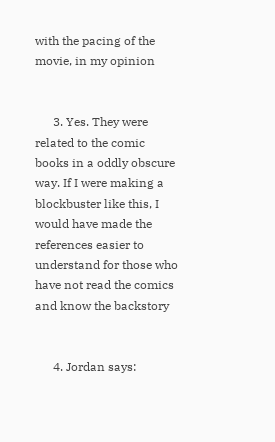with the pacing of the movie, in my opinion


      3. Yes. They were related to the comic books in a oddly obscure way. If I were making a blockbuster like this, I would have made the references easier to understand for those who have not read the comics and know the backstory


      4. Jordan says: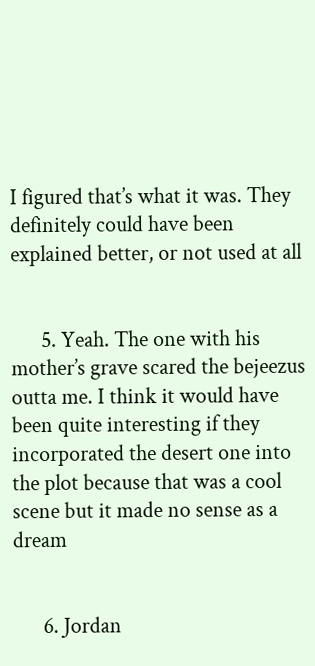I figured that’s what it was. They definitely could have been explained better, or not used at all


      5. Yeah. The one with his mother’s grave scared the bejeezus outta me. I think it would have been quite interesting if they incorporated the desert one into the plot because that was a cool scene but it made no sense as a dream


      6. Jordan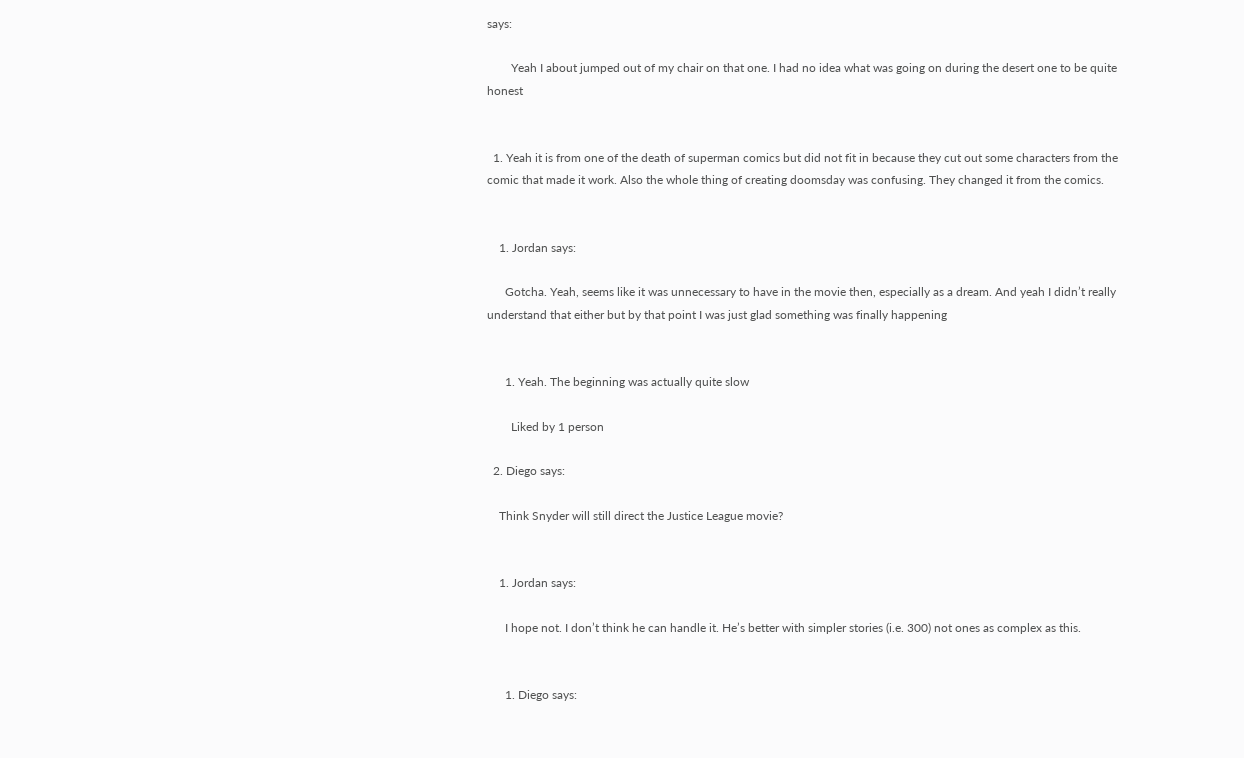says:

        Yeah I about jumped out of my chair on that one. I had no idea what was going on during the desert one to be quite honest


  1. Yeah it is from one of the death of superman comics but did not fit in because they cut out some characters from the comic that made it work. Also the whole thing of creating doomsday was confusing. They changed it from the comics.


    1. Jordan says:

      Gotcha. Yeah, seems like it was unnecessary to have in the movie then, especially as a dream. And yeah I didn’t really understand that either but by that point I was just glad something was finally happening


      1. Yeah. The beginning was actually quite slow

        Liked by 1 person

  2. Diego says:

    Think Snyder will still direct the Justice League movie?


    1. Jordan says:

      I hope not. I don’t think he can handle it. He’s better with simpler stories (i.e. 300) not ones as complex as this.


      1. Diego says: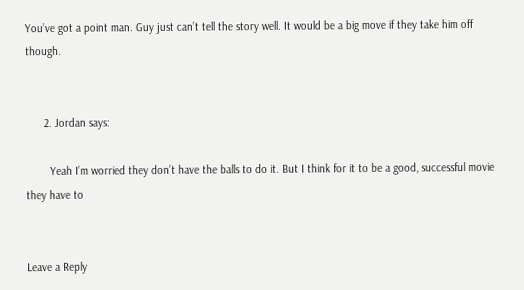You’ve got a point man. Guy just can’t tell the story well. It would be a big move if they take him off though.


      2. Jordan says:

        Yeah I’m worried they don’t have the balls to do it. But I think for it to be a good, successful movie they have to


Leave a Reply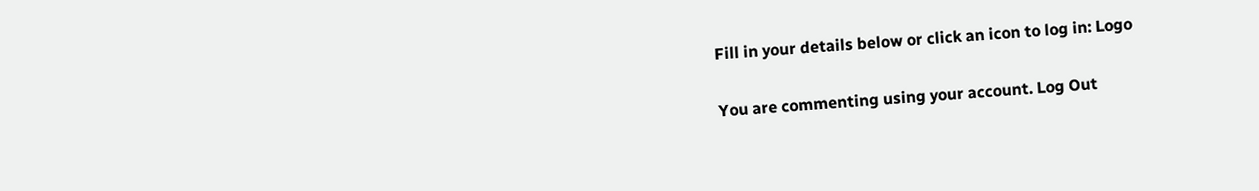Fill in your details below or click an icon to log in: Logo

You are commenting using your account. Log Out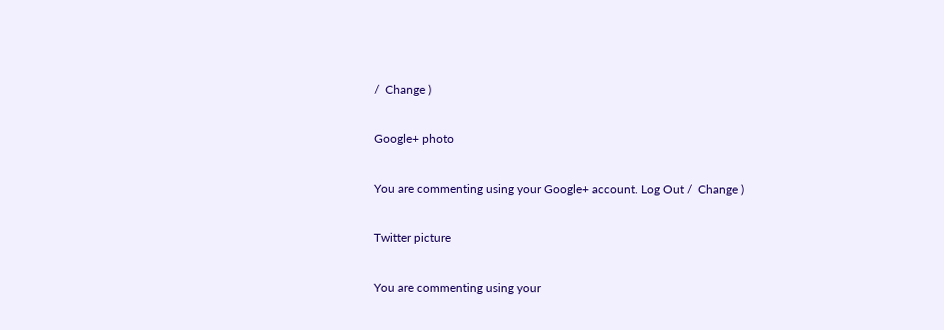/  Change )

Google+ photo

You are commenting using your Google+ account. Log Out /  Change )

Twitter picture

You are commenting using your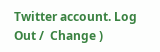Twitter account. Log Out /  Change )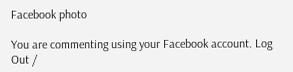Facebook photo

You are commenting using your Facebook account. Log Out /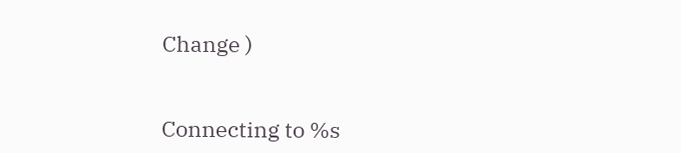Change )


Connecting to %s